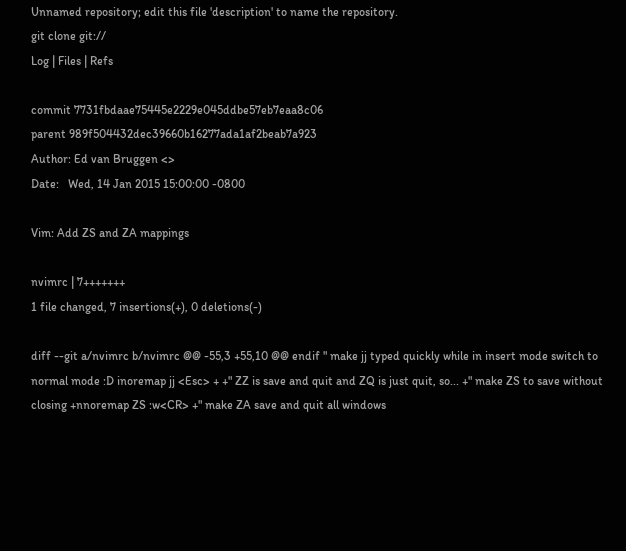Unnamed repository; edit this file 'description' to name the repository.
git clone git://
Log | Files | Refs

commit 7731fbdaae75445e2229e045ddbe57eb7eaa8c06
parent 989f504432dec39660b16277ada1af2beab7a923
Author: Ed van Bruggen <>
Date:   Wed, 14 Jan 2015 15:00:00 -0800

Vim: Add ZS and ZA mappings

nvimrc | 7+++++++
1 file changed, 7 insertions(+), 0 deletions(-)

diff --git a/nvimrc b/nvimrc @@ -55,3 +55,10 @@ endif " make jj typed quickly while in insert mode switch to normal mode :D inoremap jj <Esc> + +" ZZ is save and quit and ZQ is just quit, so... +" make ZS to save without closing +nnoremap ZS :w<CR> +" make ZA save and quit all windows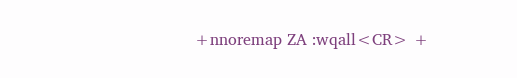+nnoremap ZA :wqall<CR> +